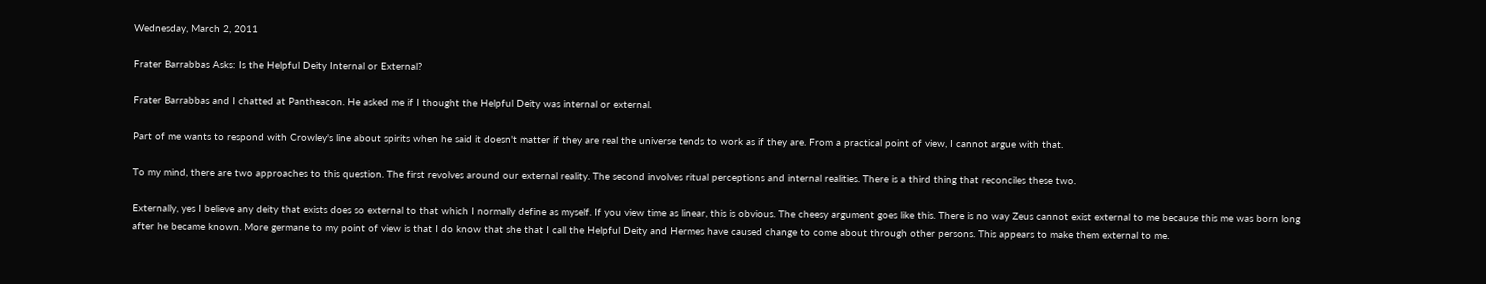Wednesday, March 2, 2011

Frater Barrabbas Asks: Is the Helpful Deity Internal or External?

Frater Barrabbas and I chatted at Pantheacon. He asked me if I thought the Helpful Deity was internal or external.

Part of me wants to respond with Crowley's line about spirits when he said it doesn't matter if they are real the universe tends to work as if they are. From a practical point of view, I cannot argue with that.

To my mind, there are two approaches to this question. The first revolves around our external reality. The second involves ritual perceptions and internal realities. There is a third thing that reconciles these two.

Externally, yes I believe any deity that exists does so external to that which I normally define as myself. If you view time as linear, this is obvious. The cheesy argument goes like this. There is no way Zeus cannot exist external to me because this me was born long after he became known. More germane to my point of view is that I do know that she that I call the Helpful Deity and Hermes have caused change to come about through other persons. This appears to make them external to me.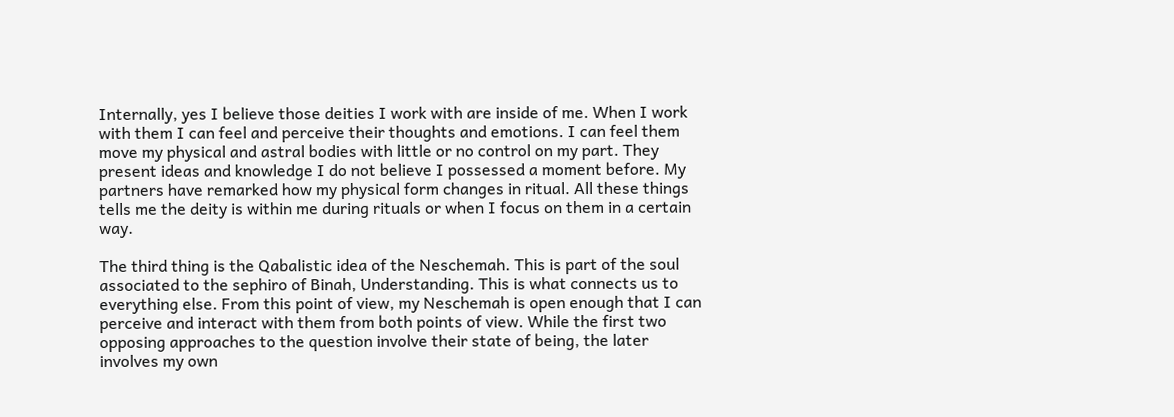Internally, yes I believe those deities I work with are inside of me. When I work with them I can feel and perceive their thoughts and emotions. I can feel them move my physical and astral bodies with little or no control on my part. They present ideas and knowledge I do not believe I possessed a moment before. My partners have remarked how my physical form changes in ritual. All these things tells me the deity is within me during rituals or when I focus on them in a certain way.

The third thing is the Qabalistic idea of the Neschemah. This is part of the soul associated to the sephiro of Binah, Understanding. This is what connects us to everything else. From this point of view, my Neschemah is open enough that I can perceive and interact with them from both points of view. While the first two opposing approaches to the question involve their state of being, the later involves my own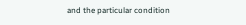and the particular condition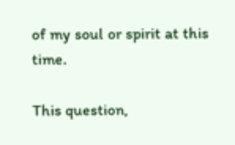of my soul or spirit at this time.

This question,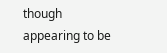though appearing to be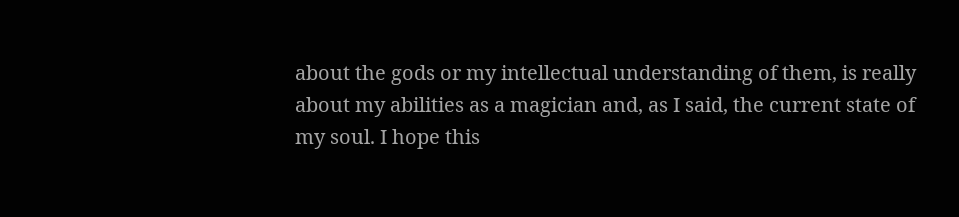about the gods or my intellectual understanding of them, is really about my abilities as a magician and, as I said, the current state of my soul. I hope this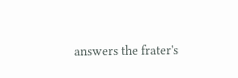answers the frater's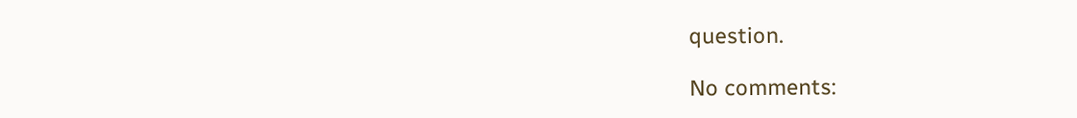question.

No comments: